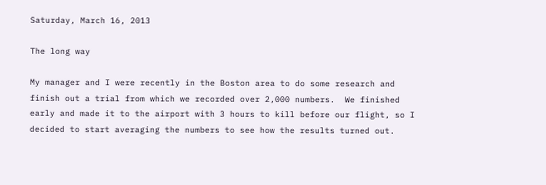Saturday, March 16, 2013

The long way

My manager and I were recently in the Boston area to do some research and finish out a trial from which we recorded over 2,000 numbers.  We finished early and made it to the airport with 3 hours to kill before our flight, so I decided to start averaging the numbers to see how the results turned out.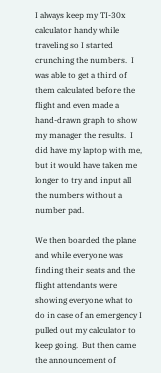I always keep my TI-30x calculator handy while traveling so I started crunching the numbers.  I was able to get a third of them calculated before the flight and even made a hand-drawn graph to show my manager the results.  I did have my laptop with me, but it would have taken me longer to try and input all the numbers without a number pad.

We then boarded the plane and while everyone was finding their seats and the flight attendants were showing everyone what to do in case of an emergency I pulled out my calculator to keep going.  But then came the announcement of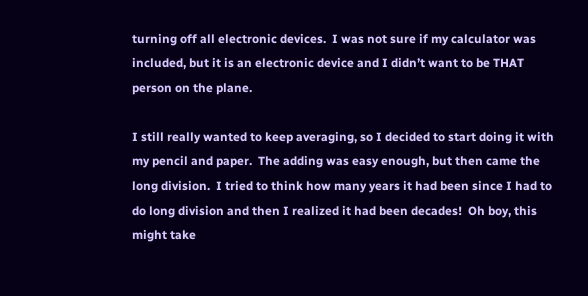turning off all electronic devices.  I was not sure if my calculator was included, but it is an electronic device and I didn’t want to be THAT person on the plane.

I still really wanted to keep averaging, so I decided to start doing it with my pencil and paper.  The adding was easy enough, but then came the long division.  I tried to think how many years it had been since I had to do long division and then I realized it had been decades!  Oh boy, this might take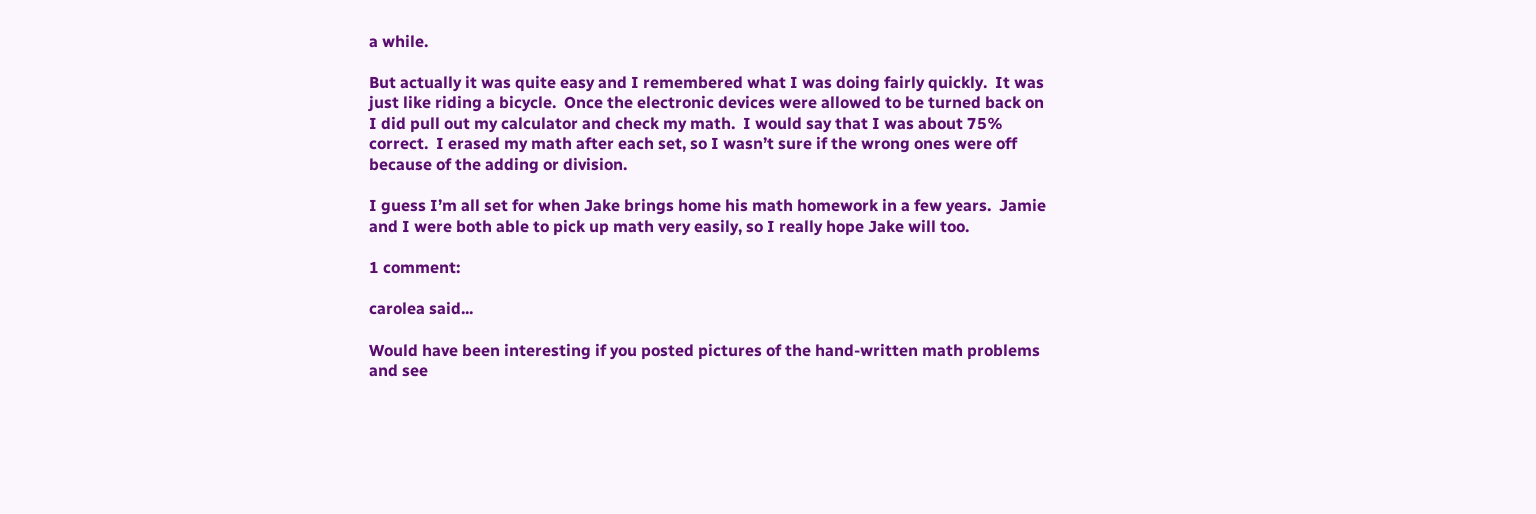a while.

But actually it was quite easy and I remembered what I was doing fairly quickly.  It was just like riding a bicycle.  Once the electronic devices were allowed to be turned back on I did pull out my calculator and check my math.  I would say that I was about 75% correct.  I erased my math after each set, so I wasn’t sure if the wrong ones were off because of the adding or division.

I guess I’m all set for when Jake brings home his math homework in a few years.  Jamie and I were both able to pick up math very easily, so I really hope Jake will too.

1 comment:

carolea said...

Would have been interesting if you posted pictures of the hand-written math problems and see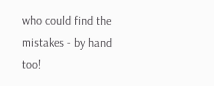who could find the mistakes - by hand too!